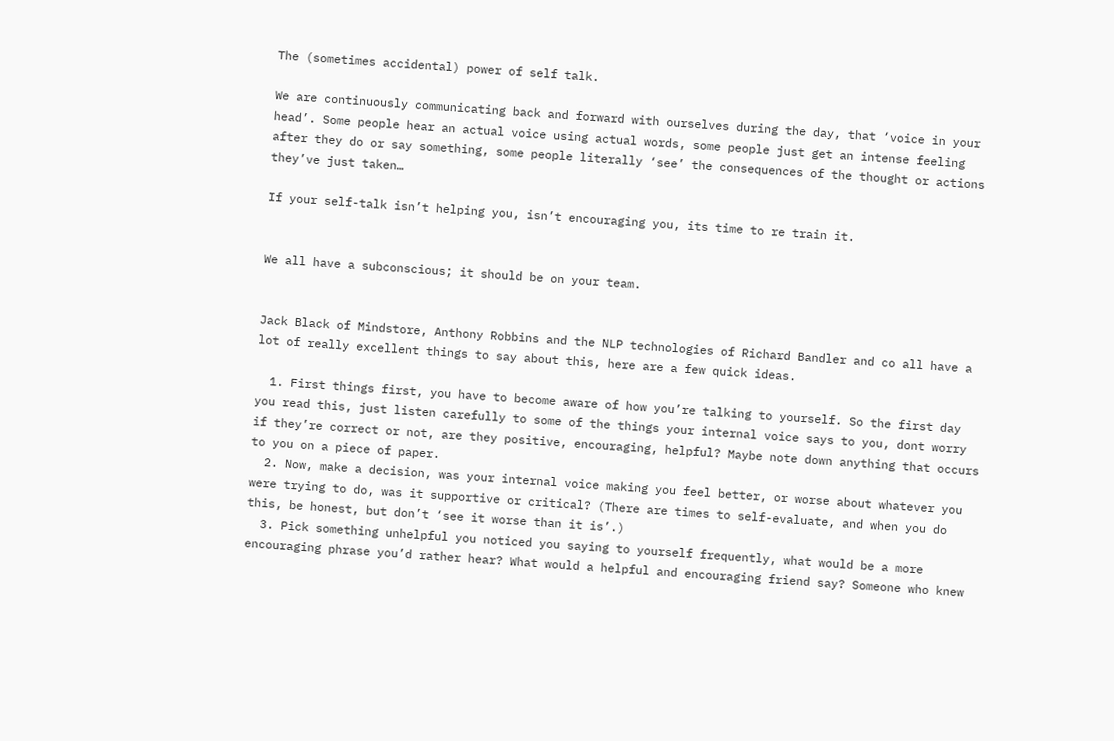The (sometimes accidental) power of self talk.

We are continuously communicating back and forward with ourselves during the day, that ‘voice in your head’. Some people hear an actual voice using actual words, some people just get an intense feeling after they do or say something, some people literally ‘see’ the consequences of the thought or actions they’ve just taken…

If your self-talk isn’t helping you, isn’t encouraging you, its time to re train it.


We all have a subconscious; it should be on your team.


Jack Black of Mindstore, Anthony Robbins and the NLP technologies of Richard Bandler and co all have a lot of really excellent things to say about this, here are a few quick ideas.

  1. First things first, you have to become aware of how you’re talking to yourself. So the first day you read this, just listen carefully to some of the things your internal voice says to you, dont worry if they’re correct or not, are they positive, encouraging, helpful? Maybe note down anything that occurs to you on a piece of paper.
  2. Now, make a decision, was your internal voice making you feel better, or worse about whatever you were trying to do, was it supportive or critical? (There are times to self-evaluate, and when you do this, be honest, but don’t ‘see it worse than it is’.)
  3. Pick something unhelpful you noticed you saying to yourself frequently, what would be a more encouraging phrase you’d rather hear? What would a helpful and encouraging friend say? Someone who knew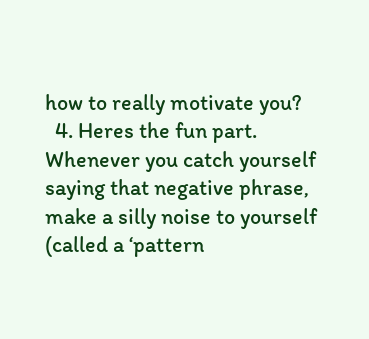how to really motivate you?
  4. Heres the fun part. Whenever you catch yourself saying that negative phrase, make a silly noise to yourself (called a ‘pattern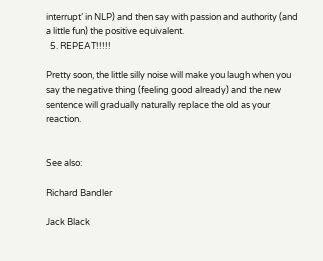interrupt’ in NLP) and then say with passion and authority (and a little fun) the positive equivalent.
  5. REPEAT!!!!!

Pretty soon, the little silly noise will make you laugh when you say the negative thing (feeling good already) and the new sentence will gradually naturally replace the old as your reaction.


See also:

Richard Bandler

Jack Black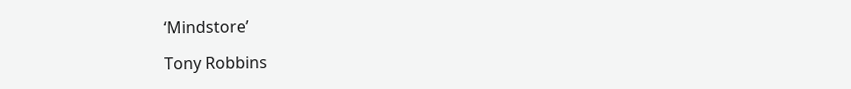‘Mindstore’

Tony Robbins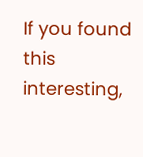If you found this interesting,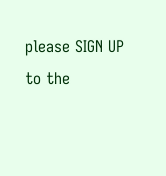please SIGN UP to the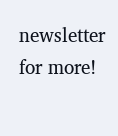newsletter for more!